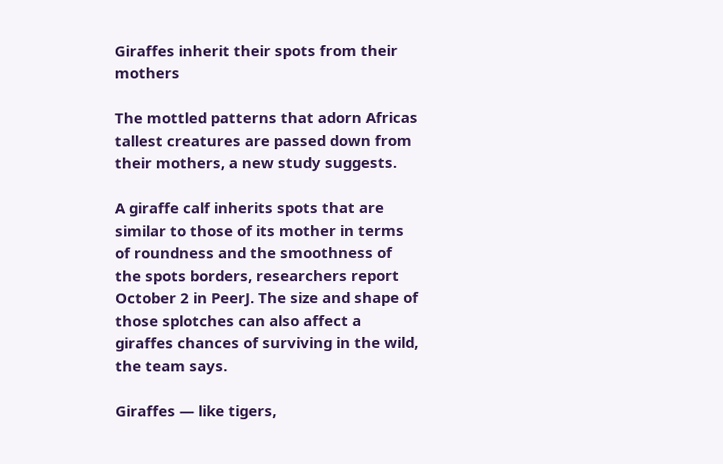Giraffes inherit their spots from their mothers

The mottled patterns that adorn Africas tallest creatures are passed down from their mothers, a new study suggests.

A giraffe calf inherits spots that are similar to those of its mother in terms of roundness and the smoothness of the spots borders, researchers report October 2 in PeerJ. The size and shape of those splotches can also affect a giraffes chances of surviving in the wild, the team says.

Giraffes — like tigers,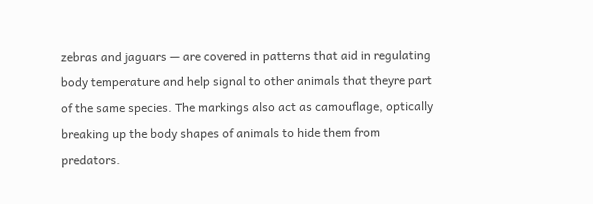zebras and jaguars — are covered in patterns that aid in regulating body temperature and help signal to other animals that theyre part of the same species. The markings also act as camouflage, optically breaking up the body shapes of animals to hide them from predators.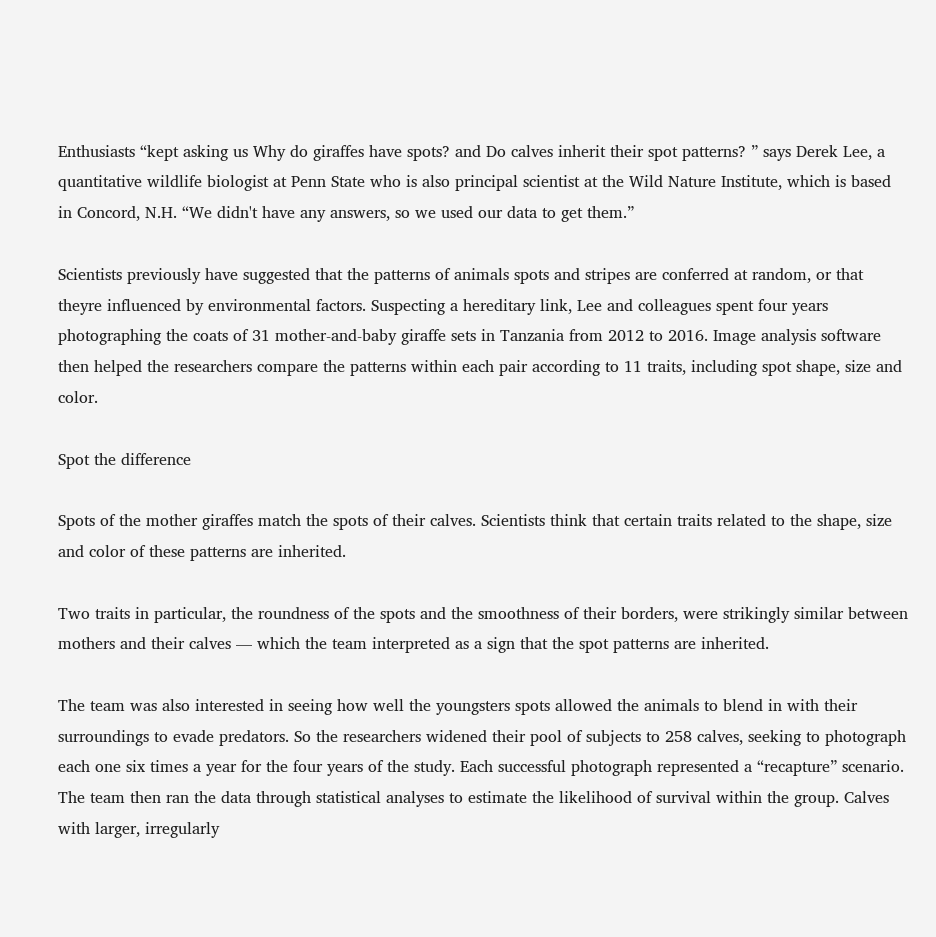Enthusiasts “kept asking us Why do giraffes have spots? and Do calves inherit their spot patterns? ” says Derek Lee, a quantitative wildlife biologist at Penn State who is also principal scientist at the Wild Nature Institute, which is based in Concord, N.H. “We didn't have any answers, so we used our data to get them.”

Scientists previously have suggested that the patterns of animals spots and stripes are conferred at random, or that theyre influenced by environmental factors. Suspecting a hereditary link, Lee and colleagues spent four years photographing the coats of 31 mother-and-baby giraffe sets in Tanzania from 2012 to 2016. Image analysis software then helped the researchers compare the patterns within each pair according to 11 traits, including spot shape, size and color.

Spot the difference

Spots of the mother giraffes match the spots of their calves. Scientists think that certain traits related to the shape, size and color of these patterns are inherited.

Two traits in particular, the roundness of the spots and the smoothness of their borders, were strikingly similar between mothers and their calves — which the team interpreted as a sign that the spot patterns are inherited.

The team was also interested in seeing how well the youngsters spots allowed the animals to blend in with their surroundings to evade predators. So the researchers widened their pool of subjects to 258 calves, seeking to photograph each one six times a year for the four years of the study. Each successful photograph represented a “recapture” scenario. The team then ran the data through statistical analyses to estimate the likelihood of survival within the group. Calves with larger, irregularly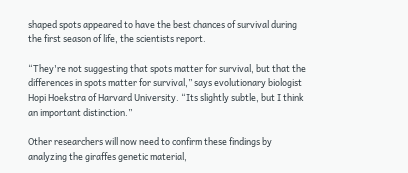shaped spots appeared to have the best chances of survival during the first season of life, the scientists report.

“They're not suggesting that spots matter for survival, but that the differences in spots matter for survival,” says evolutionary biologist Hopi Hoekstra of Harvard University. “Its slightly subtle, but I think an important distinction.”

Other researchers will now need to confirm these findings by analyzing the giraffes genetic material,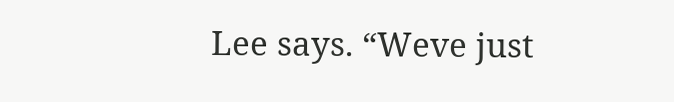Lee says. “Weve just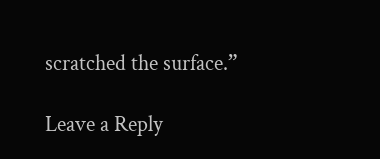scratched the surface.”

Leave a Reply